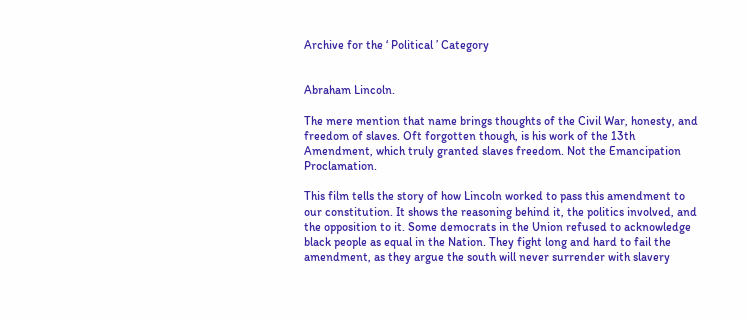Archive for the ‘ Political ’ Category


Abraham Lincoln.

The mere mention that name brings thoughts of the Civil War, honesty, and freedom of slaves. Oft forgotten though, is his work of the 13th Amendment, which truly granted slaves freedom. Not the Emancipation Proclamation.

This film tells the story of how Lincoln worked to pass this amendment to our constitution. It shows the reasoning behind it, the politics involved, and the opposition to it. Some democrats in the Union refused to acknowledge black people as equal in the Nation. They fight long and hard to fail the amendment, as they argue the south will never surrender with slavery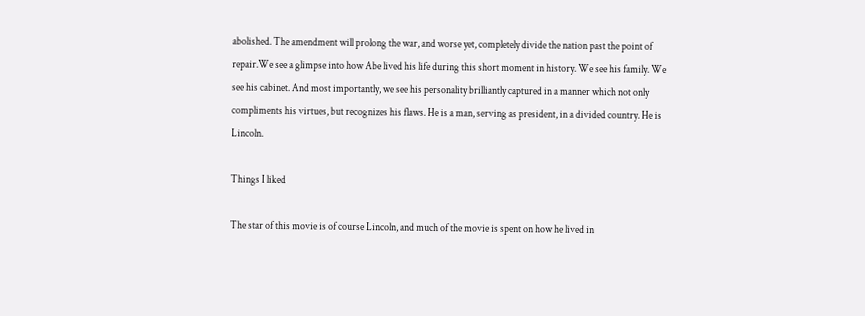abolished. The amendment will prolong the war, and worse yet, completely divide the nation past the point of repair.We see a glimpse into how Abe lived his life during this short moment in history. We see his family. We see his cabinet. And most importantly, we see his personality brilliantly captured in a manner which not only compliments his virtues, but recognizes his flaws. He is a man, serving as president, in a divided country. He is Lincoln.

Things I liked

The star of this movie is of course Lincoln, and much of the movie is spent on how he lived in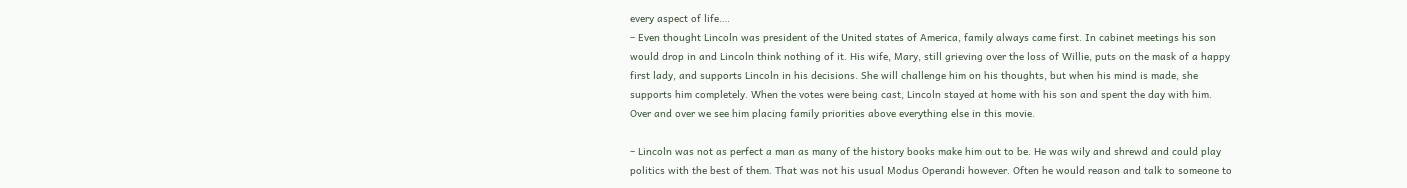every aspect of life….
– Even thought Lincoln was president of the United states of America, family always came first. In cabinet meetings his son would drop in and Lincoln think nothing of it. His wife, Mary, still grieving over the loss of Willie, puts on the mask of a happy first lady, and supports Lincoln in his decisions. She will challenge him on his thoughts, but when his mind is made, she supports him completely. When the votes were being cast, Lincoln stayed at home with his son and spent the day with him. Over and over we see him placing family priorities above everything else in this movie.

– Lincoln was not as perfect a man as many of the history books make him out to be. He was wily and shrewd and could play politics with the best of them. That was not his usual Modus Operandi however. Often he would reason and talk to someone to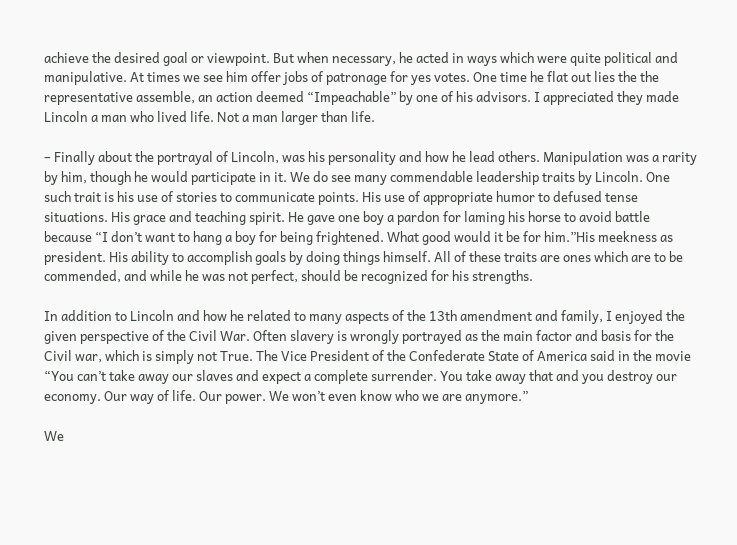achieve the desired goal or viewpoint. But when necessary, he acted in ways which were quite political and manipulative. At times we see him offer jobs of patronage for yes votes. One time he flat out lies the the representative assemble, an action deemed “Impeachable” by one of his advisors. I appreciated they made Lincoln a man who lived life. Not a man larger than life.

– Finally about the portrayal of Lincoln, was his personality and how he lead others. Manipulation was a rarity by him, though he would participate in it. We do see many commendable leadership traits by Lincoln. One such trait is his use of stories to communicate points. His use of appropriate humor to defused tense situations. His grace and teaching spirit. He gave one boy a pardon for laming his horse to avoid battle because “I don’t want to hang a boy for being frightened. What good would it be for him.”His meekness as president. His ability to accomplish goals by doing things himself. All of these traits are ones which are to be commended, and while he was not perfect, should be recognized for his strengths.

In addition to Lincoln and how he related to many aspects of the 13th amendment and family, I enjoyed the given perspective of the Civil War. Often slavery is wrongly portrayed as the main factor and basis for the Civil war, which is simply not True. The Vice President of the Confederate State of America said in the movie “You can’t take away our slaves and expect a complete surrender. You take away that and you destroy our economy. Our way of life. Our power. We won’t even know who we are anymore.”

We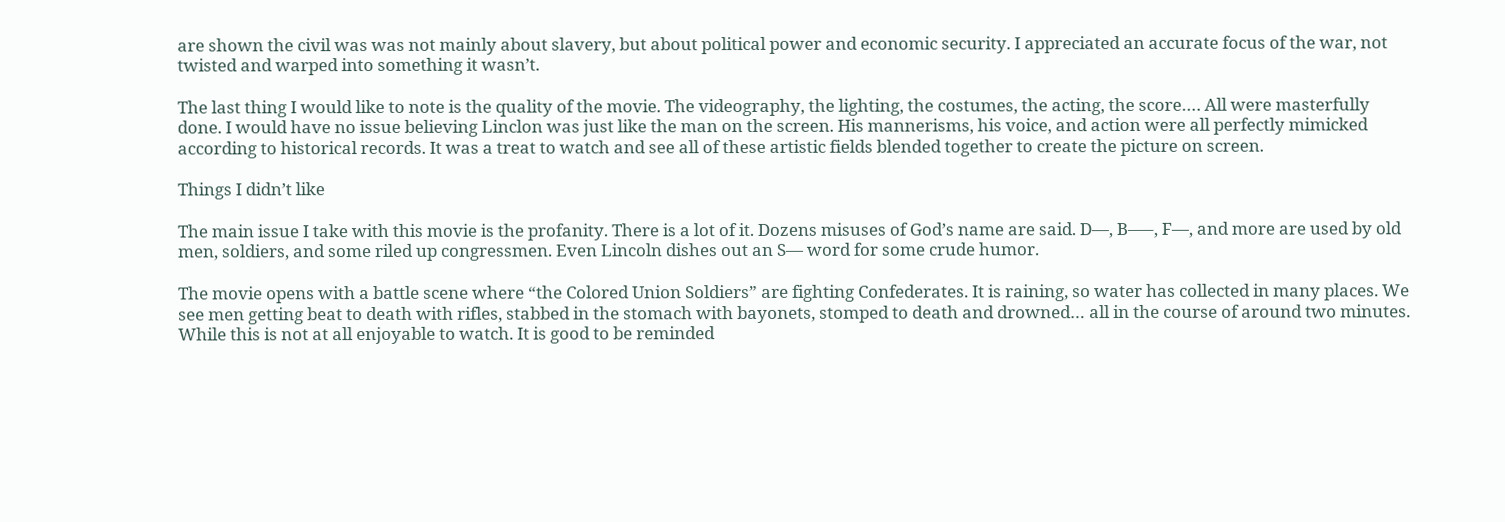are shown the civil was was not mainly about slavery, but about political power and economic security. I appreciated an accurate focus of the war, not twisted and warped into something it wasn’t.

The last thing I would like to note is the quality of the movie. The videography, the lighting, the costumes, the acting, the score…. All were masterfully done. I would have no issue believing Linclon was just like the man on the screen. His mannerisms, his voice, and action were all perfectly mimicked according to historical records. It was a treat to watch and see all of these artistic fields blended together to create the picture on screen.

Things I didn’t like

The main issue I take with this movie is the profanity. There is a lot of it. Dozens misuses of God’s name are said. D—, B—–, F—, and more are used by old men, soldiers, and some riled up congressmen. Even Lincoln dishes out an S— word for some crude humor.

The movie opens with a battle scene where “the Colored Union Soldiers” are fighting Confederates. It is raining, so water has collected in many places. We see men getting beat to death with rifles, stabbed in the stomach with bayonets, stomped to death and drowned… all in the course of around two minutes. While this is not at all enjoyable to watch. It is good to be reminded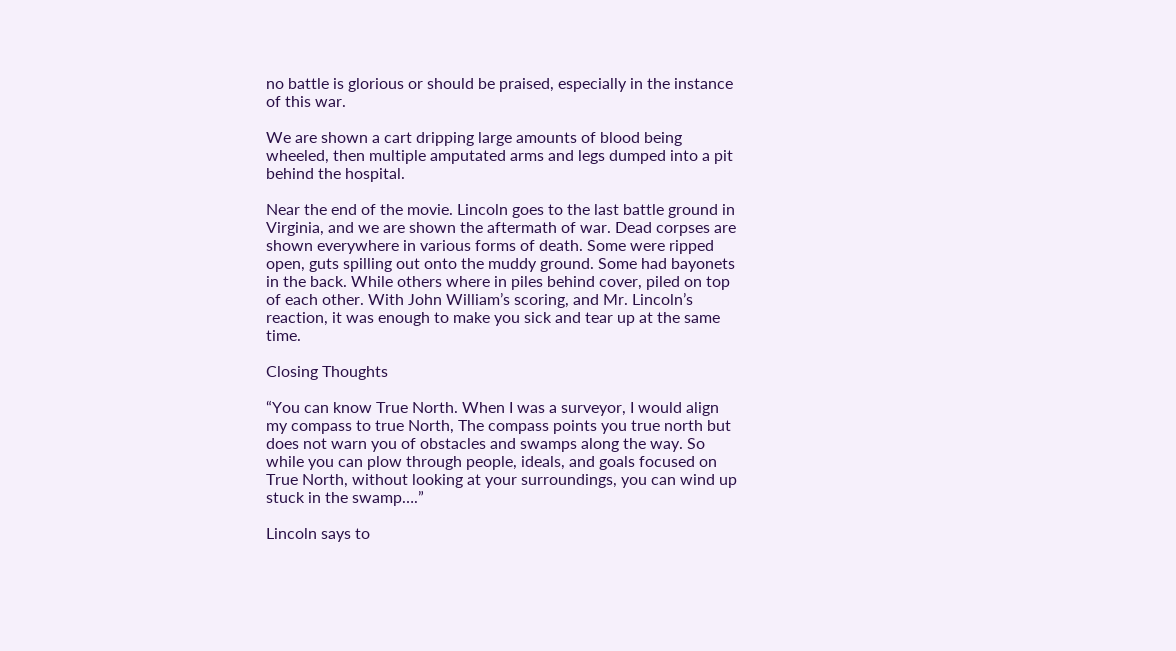no battle is glorious or should be praised, especially in the instance of this war.

We are shown a cart dripping large amounts of blood being wheeled, then multiple amputated arms and legs dumped into a pit behind the hospital.

Near the end of the movie. Lincoln goes to the last battle ground in Virginia, and we are shown the aftermath of war. Dead corpses are shown everywhere in various forms of death. Some were ripped open, guts spilling out onto the muddy ground. Some had bayonets in the back. While others where in piles behind cover, piled on top of each other. With John William’s scoring, and Mr. Lincoln’s reaction, it was enough to make you sick and tear up at the same time.

Closing Thoughts

“You can know True North. When I was a surveyor, I would align my compass to true North, The compass points you true north but does not warn you of obstacles and swamps along the way. So while you can plow through people, ideals, and goals focused on True North, without looking at your surroundings, you can wind up stuck in the swamp….”

Lincoln says to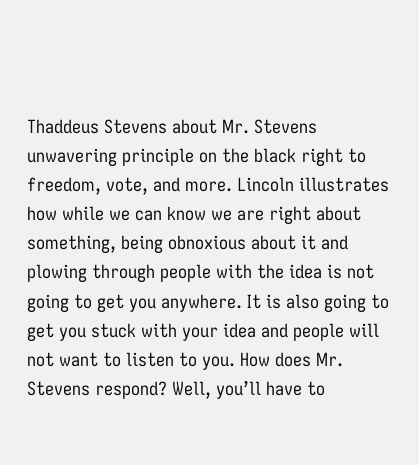Thaddeus Stevens about Mr. Stevens unwavering principle on the black right to freedom, vote, and more. Lincoln illustrates how while we can know we are right about something, being obnoxious about it and plowing through people with the idea is not going to get you anywhere. It is also going to get you stuck with your idea and people will not want to listen to you. How does Mr. Stevens respond? Well, you’ll have to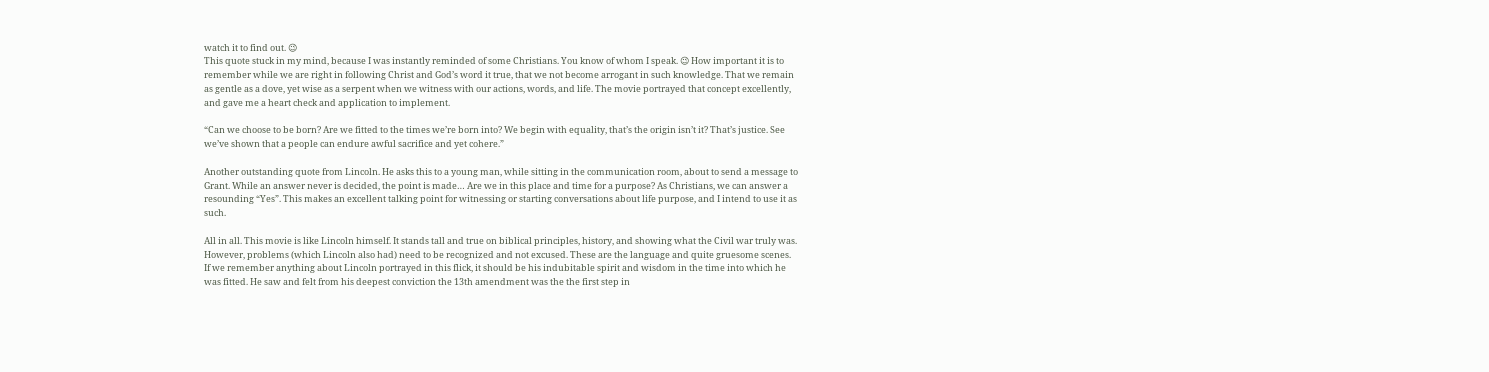watch it to find out. 😉
This quote stuck in my mind, because I was instantly reminded of some Christians. You know of whom I speak. 😉 How important it is to remember while we are right in following Christ and God’s word it true, that we not become arrogant in such knowledge. That we remain as gentle as a dove, yet wise as a serpent when we witness with our actions, words, and life. The movie portrayed that concept excellently, and gave me a heart check and application to implement.

“Can we choose to be born? Are we fitted to the times we’re born into? We begin with equality, that’s the origin isn’t it? That’s justice. See we’ve shown that a people can endure awful sacrifice and yet cohere.”

Another outstanding quote from Lincoln. He asks this to a young man, while sitting in the communication room, about to send a message to Grant. While an answer never is decided, the point is made… Are we in this place and time for a purpose? As Christians, we can answer a resounding “Yes”. This makes an excellent talking point for witnessing or starting conversations about life purpose, and I intend to use it as such.

All in all. This movie is like Lincoln himself. It stands tall and true on biblical principles, history, and showing what the Civil war truly was. However, problems (which Lincoln also had) need to be recognized and not excused. These are the language and quite gruesome scenes.
If we remember anything about Lincoln portrayed in this flick, it should be his indubitable spirit and wisdom in the time into which he was fitted. He saw and felt from his deepest conviction the 13th amendment was the the first step in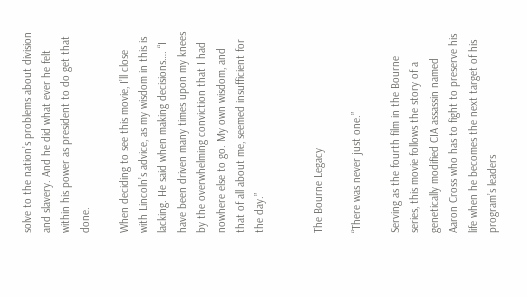solve to the nation’s problems about division and slavery. And he did what ever he felt within his power as president to do get that done.

When deciding to see this movie, I’ll close with Lincoln’s advice, as my wisdom in this is lacking. He said when making decisions…. “I have been driven many times upon my knees by the overwhelming conviction that I had nowhere else to go. My own wisdom, and that of all about me, seemed insufficient for the day.”


The Bourne Legacy

“There was never just one.”

Serving as the fourth film in the Bourne series, this movie follows the story of a genetically modified CIA assassin named Aaron Cross who has to fight to preserve his life when he becomes the next target of his program’s leaders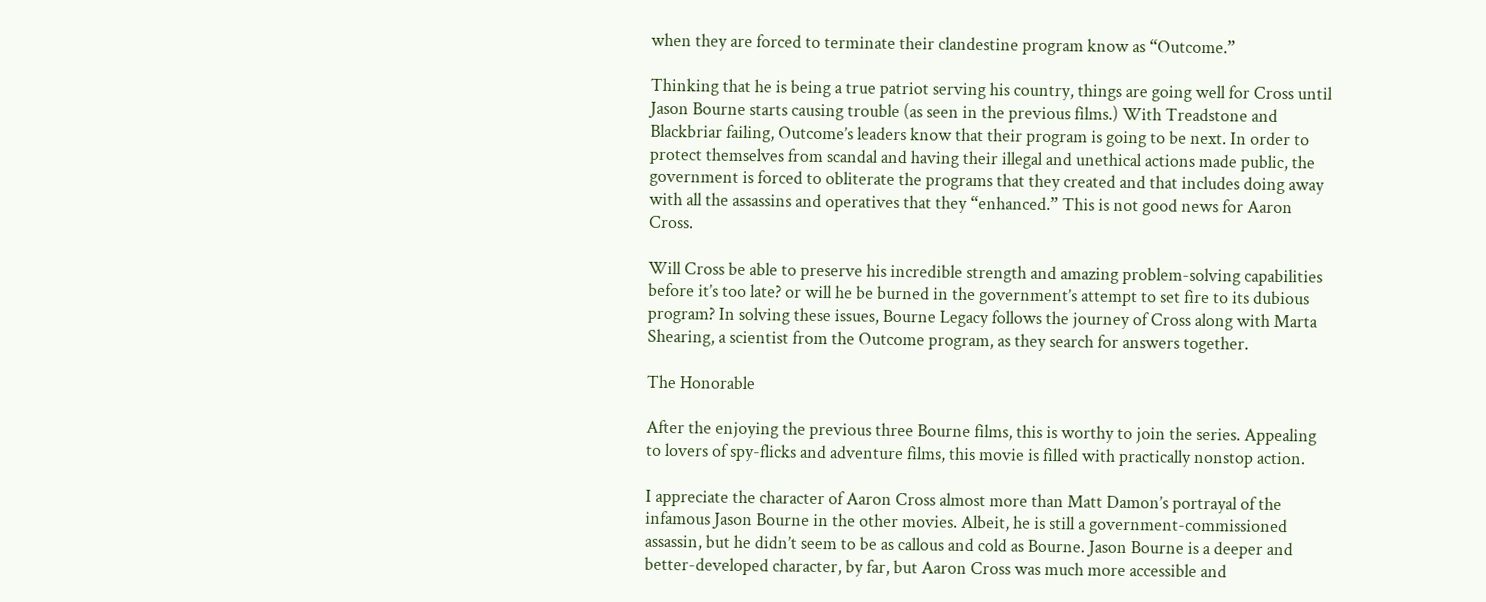when they are forced to terminate their clandestine program know as “Outcome.”

Thinking that he is being a true patriot serving his country, things are going well for Cross until Jason Bourne starts causing trouble (as seen in the previous films.) With Treadstone and Blackbriar failing, Outcome’s leaders know that their program is going to be next. In order to protect themselves from scandal and having their illegal and unethical actions made public, the government is forced to obliterate the programs that they created and that includes doing away with all the assassins and operatives that they “enhanced.” This is not good news for Aaron Cross.

Will Cross be able to preserve his incredible strength and amazing problem-solving capabilities before it’s too late? or will he be burned in the government’s attempt to set fire to its dubious program? In solving these issues, Bourne Legacy follows the journey of Cross along with Marta Shearing, a scientist from the Outcome program, as they search for answers together.

The Honorable

After the enjoying the previous three Bourne films, this is worthy to join the series. Appealing to lovers of spy-flicks and adventure films, this movie is filled with practically nonstop action.

I appreciate the character of Aaron Cross almost more than Matt Damon’s portrayal of the infamous Jason Bourne in the other movies. Albeit, he is still a government-commissioned assassin, but he didn’t seem to be as callous and cold as Bourne. Jason Bourne is a deeper and better-developed character, by far, but Aaron Cross was much more accessible and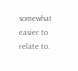somewhat easier to relate to.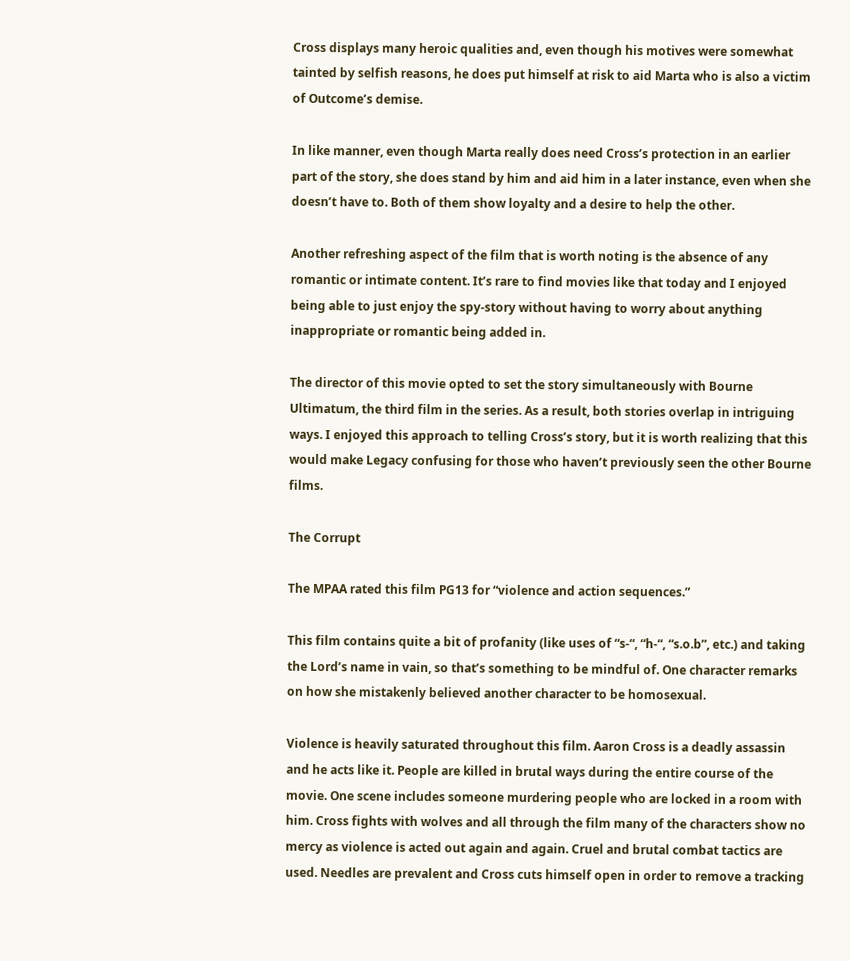Cross displays many heroic qualities and, even though his motives were somewhat tainted by selfish reasons, he does put himself at risk to aid Marta who is also a victim of Outcome’s demise.

In like manner, even though Marta really does need Cross’s protection in an earlier part of the story, she does stand by him and aid him in a later instance, even when she doesn’t have to. Both of them show loyalty and a desire to help the other.

Another refreshing aspect of the film that is worth noting is the absence of any romantic or intimate content. It’s rare to find movies like that today and I enjoyed being able to just enjoy the spy-story without having to worry about anything inappropriate or romantic being added in.

The director of this movie opted to set the story simultaneously with Bourne Ultimatum, the third film in the series. As a result, both stories overlap in intriguing ways. I enjoyed this approach to telling Cross’s story, but it is worth realizing that this would make Legacy confusing for those who haven’t previously seen the other Bourne films.

The Corrupt

The MPAA rated this film PG13 for “violence and action sequences.”

This film contains quite a bit of profanity (like uses of “s-“, “h-“, “s.o.b”, etc.) and taking the Lord’s name in vain, so that’s something to be mindful of. One character remarks on how she mistakenly believed another character to be homosexual.

Violence is heavily saturated throughout this film. Aaron Cross is a deadly assassin and he acts like it. People are killed in brutal ways during the entire course of the movie. One scene includes someone murdering people who are locked in a room with him. Cross fights with wolves and all through the film many of the characters show no mercy as violence is acted out again and again. Cruel and brutal combat tactics are used. Needles are prevalent and Cross cuts himself open in order to remove a tracking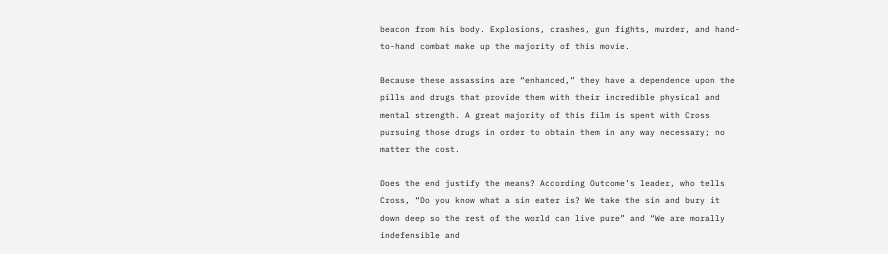beacon from his body. Explosions, crashes, gun fights, murder, and hand-to-hand combat make up the majority of this movie.

Because these assassins are “enhanced,” they have a dependence upon the pills and drugs that provide them with their incredible physical and mental strength. A great majority of this film is spent with Cross pursuing those drugs in order to obtain them in any way necessary; no matter the cost.

Does the end justify the means? According Outcome’s leader, who tells Cross, “Do you know what a sin eater is? We take the sin and bury it down deep so the rest of the world can live pure” and “We are morally indefensible and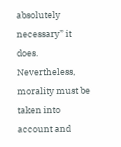absolutely necessary” it does. Nevertheless, morality must be taken into account and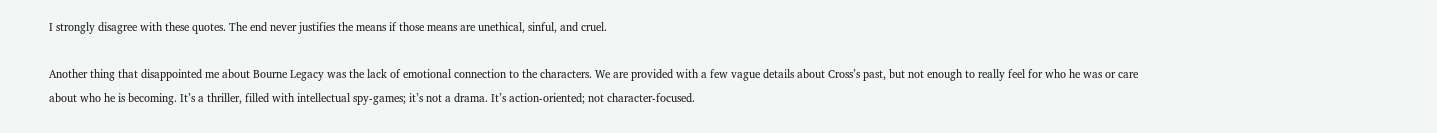I strongly disagree with these quotes. The end never justifies the means if those means are unethical, sinful, and cruel.

Another thing that disappointed me about Bourne Legacy was the lack of emotional connection to the characters. We are provided with a few vague details about Cross’s past, but not enough to really feel for who he was or care about who he is becoming. It’s a thriller, filled with intellectual spy-games; it’s not a drama. It’s action-oriented; not character-focused.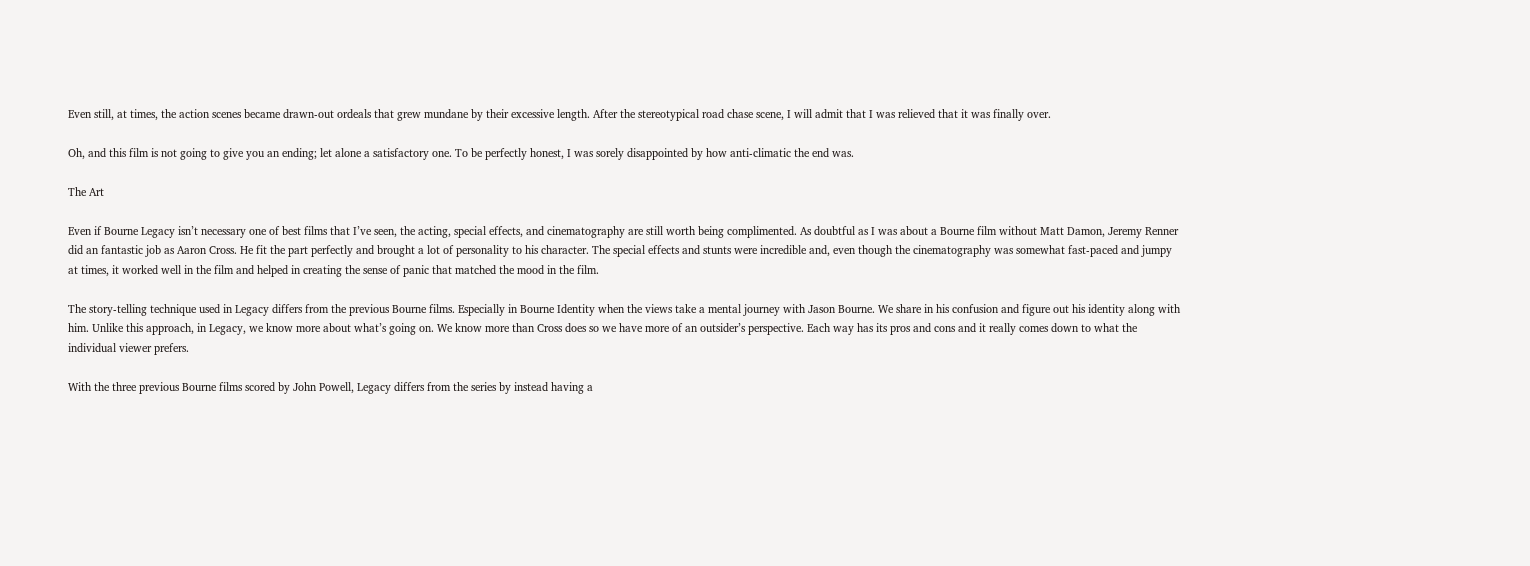Even still, at times, the action scenes became drawn-out ordeals that grew mundane by their excessive length. After the stereotypical road chase scene, I will admit that I was relieved that it was finally over.

Oh, and this film is not going to give you an ending; let alone a satisfactory one. To be perfectly honest, I was sorely disappointed by how anti-climatic the end was.

The Art

Even if Bourne Legacy isn’t necessary one of best films that I’ve seen, the acting, special effects, and cinematography are still worth being complimented. As doubtful as I was about a Bourne film without Matt Damon, Jeremy Renner did an fantastic job as Aaron Cross. He fit the part perfectly and brought a lot of personality to his character. The special effects and stunts were incredible and, even though the cinematography was somewhat fast-paced and jumpy at times, it worked well in the film and helped in creating the sense of panic that matched the mood in the film.

The story-telling technique used in Legacy differs from the previous Bourne films. Especially in Bourne Identity when the views take a mental journey with Jason Bourne. We share in his confusion and figure out his identity along with him. Unlike this approach, in Legacy, we know more about what’s going on. We know more than Cross does so we have more of an outsider’s perspective. Each way has its pros and cons and it really comes down to what the individual viewer prefers.

With the three previous Bourne films scored by John Powell, Legacy differs from the series by instead having a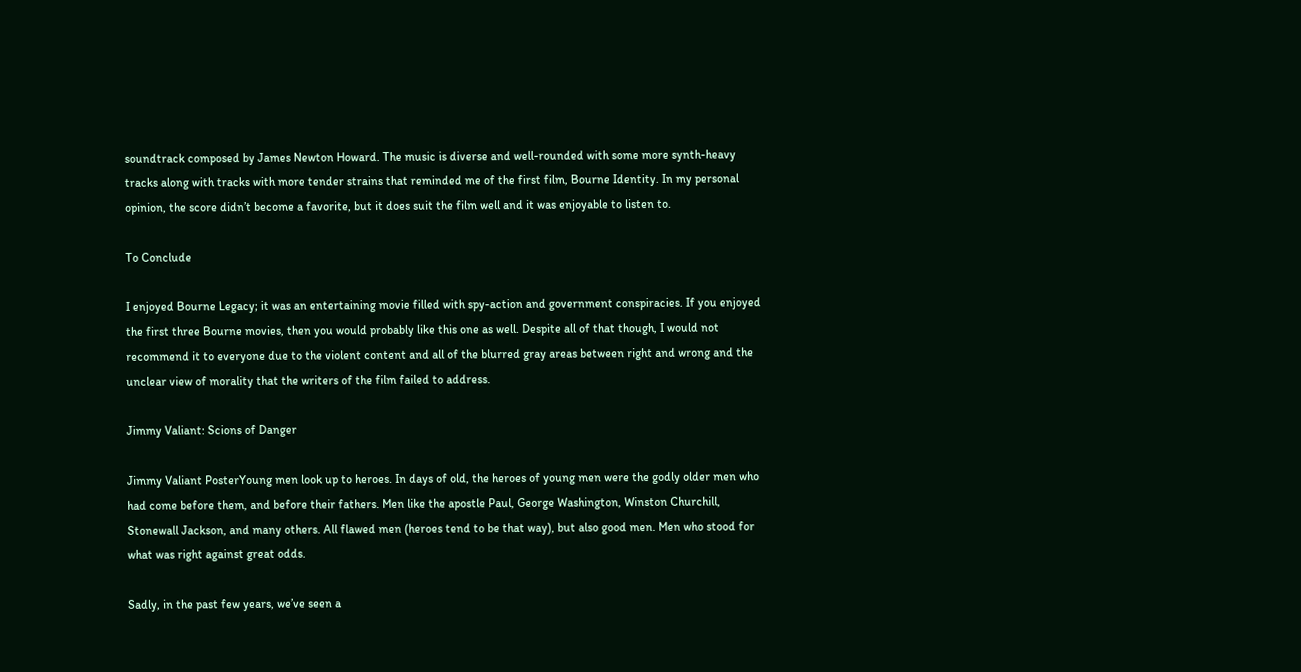soundtrack composed by James Newton Howard. The music is diverse and well-rounded with some more synth-heavy tracks along with tracks with more tender strains that reminded me of the first film, Bourne Identity. In my personal opinion, the score didn’t become a favorite, but it does suit the film well and it was enjoyable to listen to.

To Conclude

I enjoyed Bourne Legacy; it was an entertaining movie filled with spy-action and government conspiracies. If you enjoyed the first three Bourne movies, then you would probably like this one as well. Despite all of that though, I would not recommend it to everyone due to the violent content and all of the blurred gray areas between right and wrong and the unclear view of morality that the writers of the film failed to address.

Jimmy Valiant: Scions of Danger

Jimmy Valiant PosterYoung men look up to heroes. In days of old, the heroes of young men were the godly older men who had come before them, and before their fathers. Men like the apostle Paul, George Washington, Winston Churchill, Stonewall Jackson, and many others. All flawed men (heroes tend to be that way), but also good men. Men who stood for what was right against great odds.

Sadly, in the past few years, we’ve seen a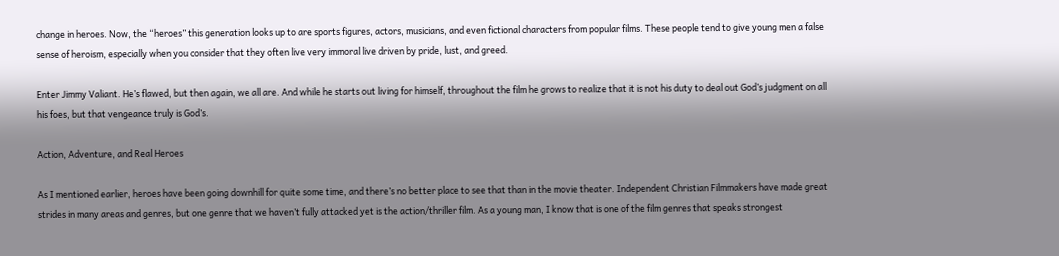change in heroes. Now, the “heroes” this generation looks up to are sports figures, actors, musicians, and even fictional characters from popular films. These people tend to give young men a false sense of heroism, especially when you consider that they often live very immoral live driven by pride, lust, and greed.

Enter Jimmy Valiant. He’s flawed, but then again, we all are. And while he starts out living for himself, throughout the film he grows to realize that it is not his duty to deal out God’s judgment on all his foes, but that vengeance truly is God’s.

Action, Adventure, and Real Heroes

As I mentioned earlier, heroes have been going downhill for quite some time, and there’s no better place to see that than in the movie theater. Independent Christian Filmmakers have made great strides in many areas and genres, but one genre that we haven’t fully attacked yet is the action/thriller film. As a young man, I know that is one of the film genres that speaks strongest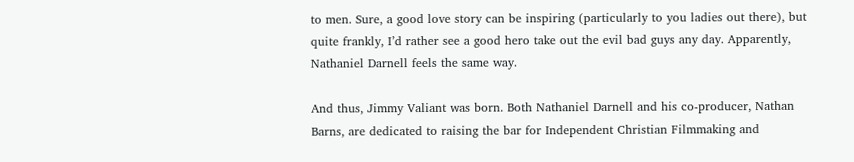to men. Sure, a good love story can be inspiring (particularly to you ladies out there), but quite frankly, I’d rather see a good hero take out the evil bad guys any day. Apparently, Nathaniel Darnell feels the same way.

And thus, Jimmy Valiant was born. Both Nathaniel Darnell and his co-producer, Nathan Barns, are dedicated to raising the bar for Independent Christian Filmmaking and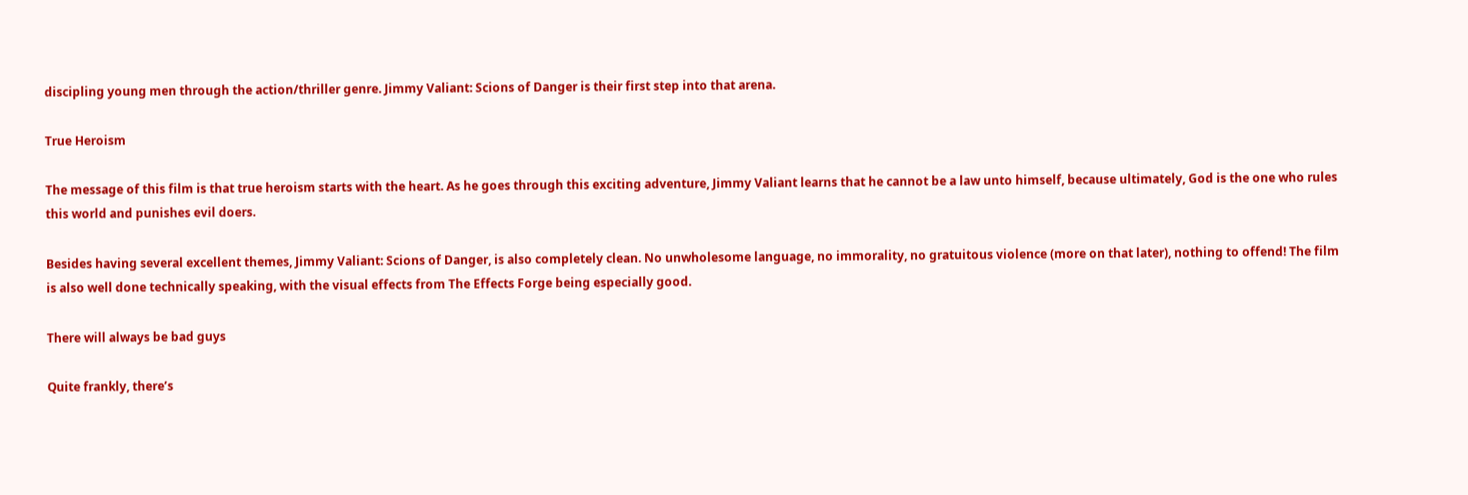discipling young men through the action/thriller genre. Jimmy Valiant: Scions of Danger is their first step into that arena.

True Heroism

The message of this film is that true heroism starts with the heart. As he goes through this exciting adventure, Jimmy Valiant learns that he cannot be a law unto himself, because ultimately, God is the one who rules this world and punishes evil doers.

Besides having several excellent themes, Jimmy Valiant: Scions of Danger, is also completely clean. No unwholesome language, no immorality, no gratuitous violence (more on that later), nothing to offend! The film is also well done technically speaking, with the visual effects from The Effects Forge being especially good.

There will always be bad guys

Quite frankly, there’s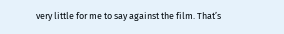very little for me to say against the film. That’s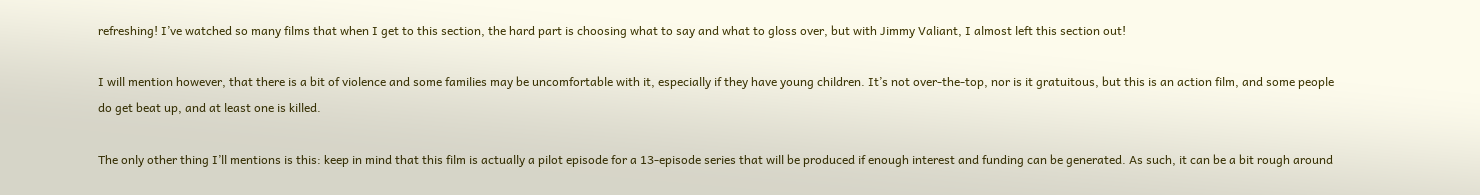refreshing! I’ve watched so many films that when I get to this section, the hard part is choosing what to say and what to gloss over, but with Jimmy Valiant, I almost left this section out!

I will mention however, that there is a bit of violence and some families may be uncomfortable with it, especially if they have young children. It’s not over-the-top, nor is it gratuitous, but this is an action film, and some people do get beat up, and at least one is killed.

The only other thing I’ll mentions is this: keep in mind that this film is actually a pilot episode for a 13-episode series that will be produced if enough interest and funding can be generated. As such, it can be a bit rough around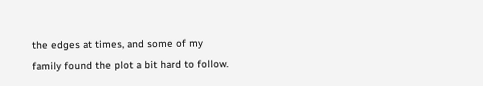the edges at times, and some of my family found the plot a bit hard to follow.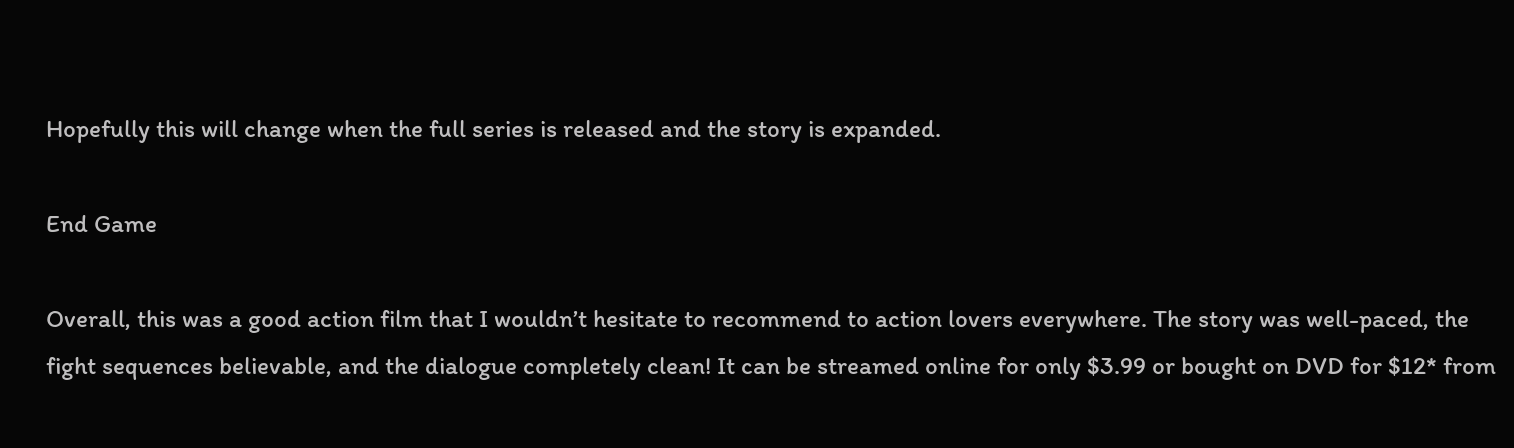Hopefully this will change when the full series is released and the story is expanded.

End Game

Overall, this was a good action film that I wouldn’t hesitate to recommend to action lovers everywhere. The story was well-paced, the fight sequences believable, and the dialogue completely clean! It can be streamed online for only $3.99 or bought on DVD for $12* from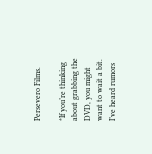Persevero Films.

*If you’re thinking about grabbing the DVD, you might want to wait a bit. I’ve heard rumors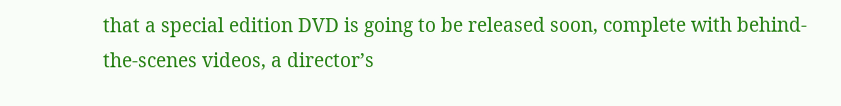that a special edition DVD is going to be released soon, complete with behind-the-scenes videos, a director’s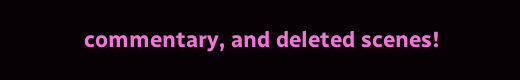commentary, and deleted scenes!